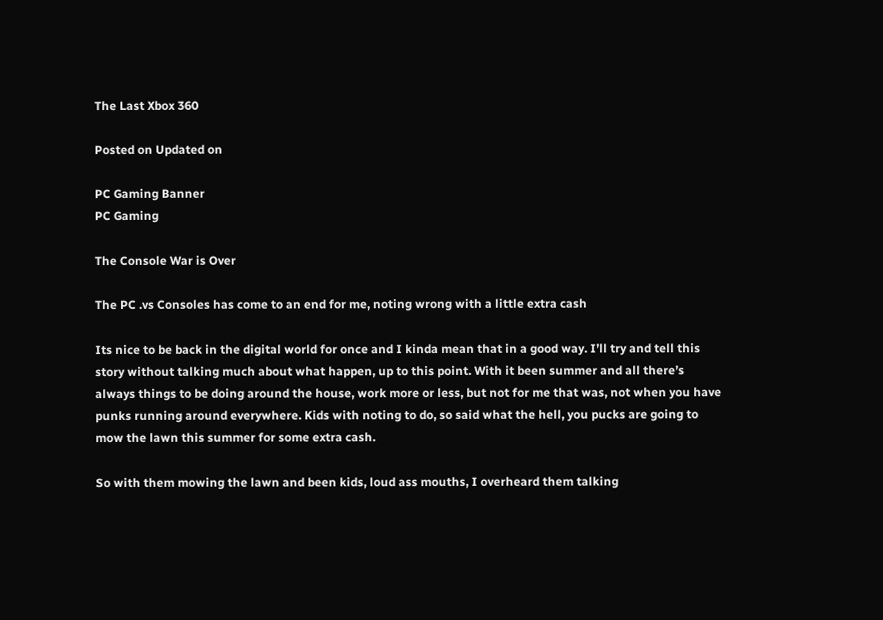The Last Xbox 360

Posted on Updated on

PC Gaming Banner
PC Gaming

The Console War is Over

The PC .vs Consoles has come to an end for me, noting wrong with a little extra cash

Its nice to be back in the digital world for once and I kinda mean that in a good way. I’ll try and tell this story without talking much about what happen, up to this point. With it been summer and all there’s always things to be doing around the house, work more or less, but not for me that was, not when you have punks running around everywhere. Kids with noting to do, so said what the hell, you pucks are going to mow the lawn this summer for some extra cash.

So with them mowing the lawn and been kids, loud ass mouths, I overheard them talking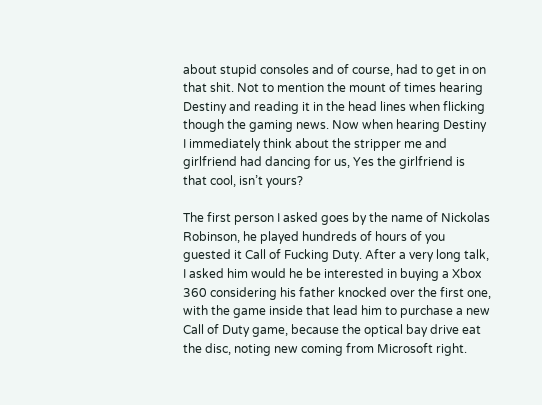about stupid consoles and of course, had to get in on that shit. Not to mention the mount of times hearing Destiny and reading it in the head lines when flicking though the gaming news. Now when hearing Destiny I immediately think about the stripper me and girlfriend had dancing for us, Yes the girlfriend is that cool, isn’t yours?

The first person I asked goes by the name of Nickolas Robinson, he played hundreds of hours of you guested it Call of Fucking Duty. After a very long talk, I asked him would he be interested in buying a Xbox 360 considering his father knocked over the first one, with the game inside that lead him to purchase a new Call of Duty game, because the optical bay drive eat the disc, noting new coming from Microsoft right.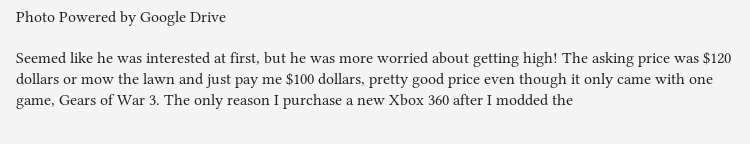Photo Powered by Google Drive

Seemed like he was interested at first, but he was more worried about getting high! The asking price was $120 dollars or mow the lawn and just pay me $100 dollars, pretty good price even though it only came with one game, Gears of War 3. The only reason I purchase a new Xbox 360 after I modded the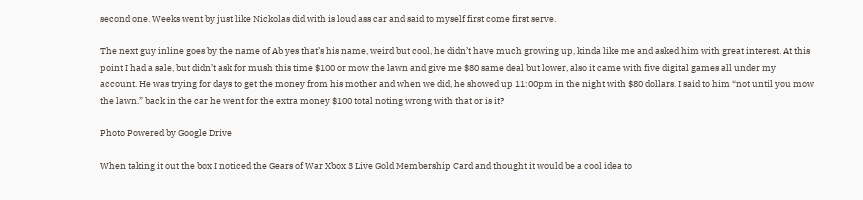second one. Weeks went by just like Nickolas did with is loud ass car and said to myself first come first serve.

The next guy inline goes by the name of Ab yes that’s his name, weird but cool, he didn’t have much growing up, kinda like me and asked him with great interest. At this point I had a sale, but didn’t ask for mush this time $100 or mow the lawn and give me $80 same deal but lower, also it came with five digital games all under my account. He was trying for days to get the money from his mother and when we did, he showed up 11:00pm in the night with $80 dollars. I said to him “not until you mow the lawn.” back in the car he went for the extra money $100 total noting wrong with that or is it?

Photo Powered by Google Drive

When taking it out the box I noticed the Gears of War Xbox 3 Live Gold Membership Card and thought it would be a cool idea to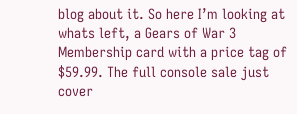blog about it. So here I’m looking at whats left, a Gears of War 3 Membership card with a price tag of $59.99. The full console sale just cover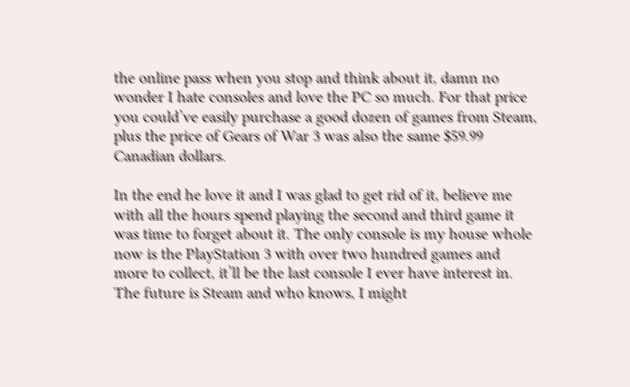the online pass when you stop and think about it, damn no wonder I hate consoles and love the PC so much. For that price you could’ve easily purchase a good dozen of games from Steam, plus the price of Gears of War 3 was also the same $59.99 Canadian dollars.

In the end he love it and I was glad to get rid of it, believe me with all the hours spend playing the second and third game it was time to forget about it. The only console is my house whole now is the PlayStation 3 with over two hundred games and more to collect, it’ll be the last console I ever have interest in. The future is Steam and who knows, I might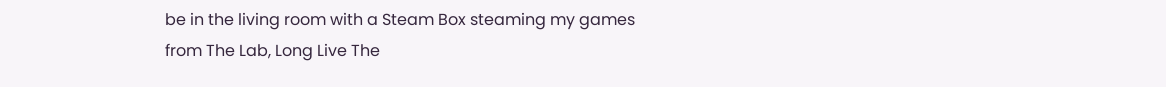be in the living room with a Steam Box steaming my games from The Lab, Long Live The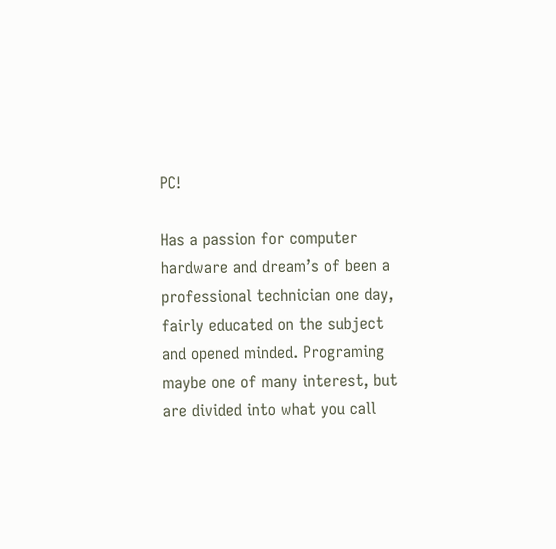PC!

Has a passion for computer hardware and dream’s of been a professional technician one day, fairly educated on the subject and opened minded. Programing maybe one of many interest, but are divided into what you call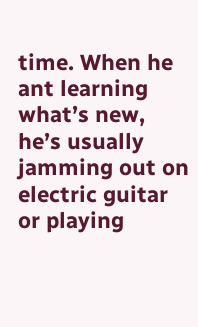time. When he ant learning what’s new, he’s usually jamming out on electric guitar or playing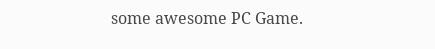some awesome PC Game.